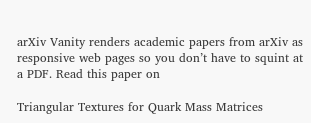arXiv Vanity renders academic papers from arXiv as responsive web pages so you don’t have to squint at a PDF. Read this paper on

Triangular Textures for Quark Mass Matrices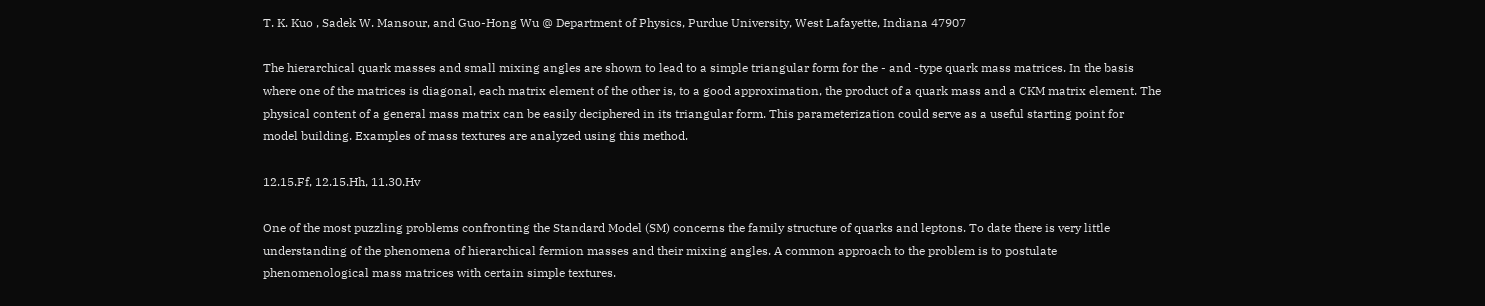T. K. Kuo , Sadek W. Mansour, and Guo-Hong Wu @ Department of Physics, Purdue University, West Lafayette, Indiana 47907

The hierarchical quark masses and small mixing angles are shown to lead to a simple triangular form for the - and -type quark mass matrices. In the basis where one of the matrices is diagonal, each matrix element of the other is, to a good approximation, the product of a quark mass and a CKM matrix element. The physical content of a general mass matrix can be easily deciphered in its triangular form. This parameterization could serve as a useful starting point for model building. Examples of mass textures are analyzed using this method.

12.15.Ff, 12.15.Hh, 11.30.Hv

One of the most puzzling problems confronting the Standard Model (SM) concerns the family structure of quarks and leptons. To date there is very little understanding of the phenomena of hierarchical fermion masses and their mixing angles. A common approach to the problem is to postulate phenomenological mass matrices with certain simple textures.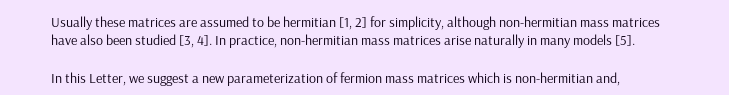Usually these matrices are assumed to be hermitian [1, 2] for simplicity, although non-hermitian mass matrices have also been studied [3, 4]. In practice, non-hermitian mass matrices arise naturally in many models [5].

In this Letter, we suggest a new parameterization of fermion mass matrices which is non-hermitian and,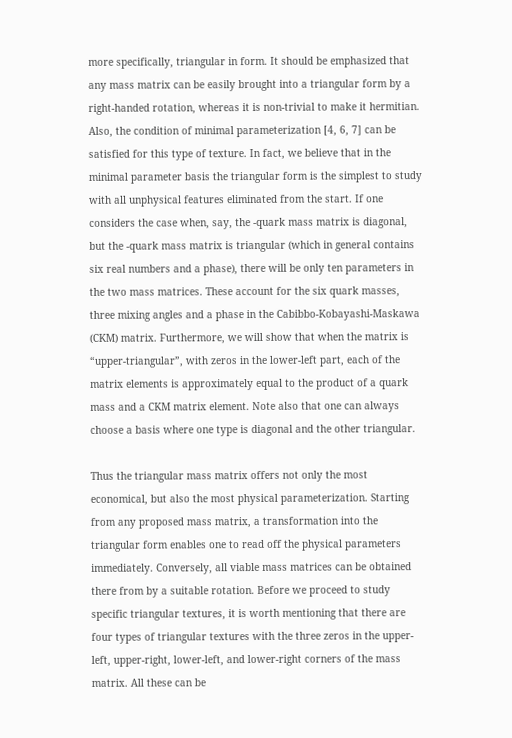more specifically, triangular in form. It should be emphasized that any mass matrix can be easily brought into a triangular form by a right-handed rotation, whereas it is non-trivial to make it hermitian. Also, the condition of minimal parameterization [4, 6, 7] can be satisfied for this type of texture. In fact, we believe that in the minimal parameter basis the triangular form is the simplest to study with all unphysical features eliminated from the start. If one considers the case when, say, the -quark mass matrix is diagonal, but the -quark mass matrix is triangular (which in general contains six real numbers and a phase), there will be only ten parameters in the two mass matrices. These account for the six quark masses, three mixing angles and a phase in the Cabibbo-Kobayashi-Maskawa (CKM) matrix. Furthermore, we will show that when the matrix is “upper-triangular”, with zeros in the lower-left part, each of the matrix elements is approximately equal to the product of a quark mass and a CKM matrix element. Note also that one can always choose a basis where one type is diagonal and the other triangular.

Thus the triangular mass matrix offers not only the most economical, but also the most physical parameterization. Starting from any proposed mass matrix, a transformation into the triangular form enables one to read off the physical parameters immediately. Conversely, all viable mass matrices can be obtained there from by a suitable rotation. Before we proceed to study specific triangular textures, it is worth mentioning that there are four types of triangular textures with the three zeros in the upper-left, upper-right, lower-left, and lower-right corners of the mass matrix. All these can be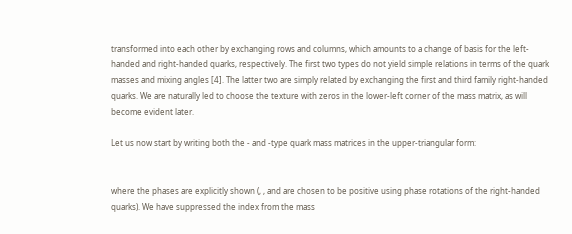transformed into each other by exchanging rows and columns, which amounts to a change of basis for the left-handed and right-handed quarks, respectively. The first two types do not yield simple relations in terms of the quark masses and mixing angles [4]. The latter two are simply related by exchanging the first and third family right-handed quarks. We are naturally led to choose the texture with zeros in the lower-left corner of the mass matrix, as will become evident later.

Let us now start by writing both the - and -type quark mass matrices in the upper-triangular form:


where the phases are explicitly shown (, , and are chosen to be positive using phase rotations of the right-handed quarks). We have suppressed the index from the mass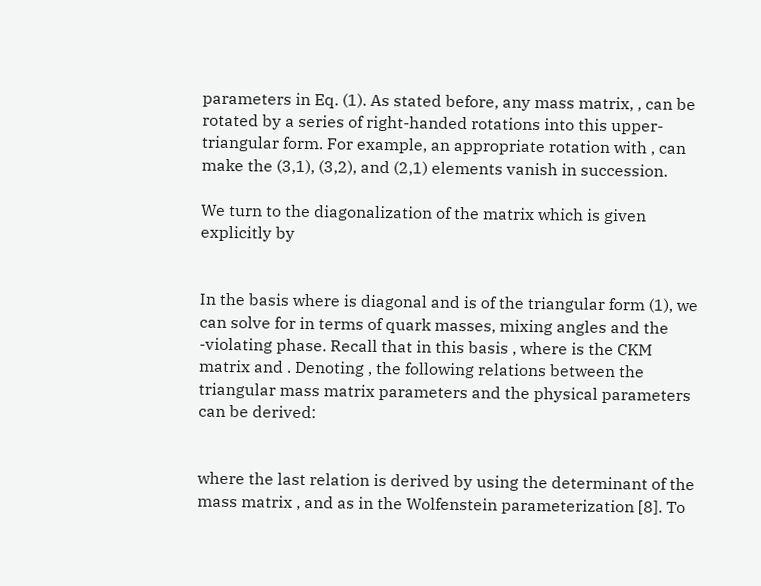parameters in Eq. (1). As stated before, any mass matrix, , can be rotated by a series of right-handed rotations into this upper-triangular form. For example, an appropriate rotation with , can make the (3,1), (3,2), and (2,1) elements vanish in succession.

We turn to the diagonalization of the matrix which is given explicitly by


In the basis where is diagonal and is of the triangular form (1), we can solve for in terms of quark masses, mixing angles and the -violating phase. Recall that in this basis , where is the CKM matrix and . Denoting , the following relations between the triangular mass matrix parameters and the physical parameters can be derived:


where the last relation is derived by using the determinant of the mass matrix , and as in the Wolfenstein parameterization [8]. To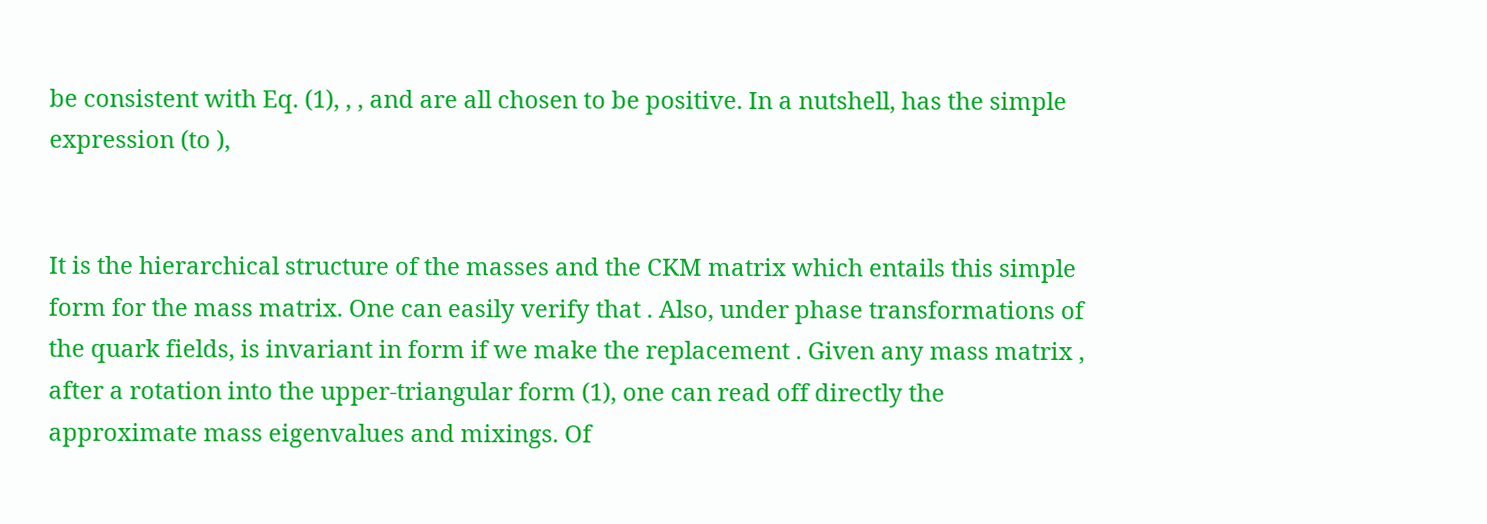be consistent with Eq. (1), , , and are all chosen to be positive. In a nutshell, has the simple expression (to ),


It is the hierarchical structure of the masses and the CKM matrix which entails this simple form for the mass matrix. One can easily verify that . Also, under phase transformations of the quark fields, is invariant in form if we make the replacement . Given any mass matrix , after a rotation into the upper-triangular form (1), one can read off directly the approximate mass eigenvalues and mixings. Of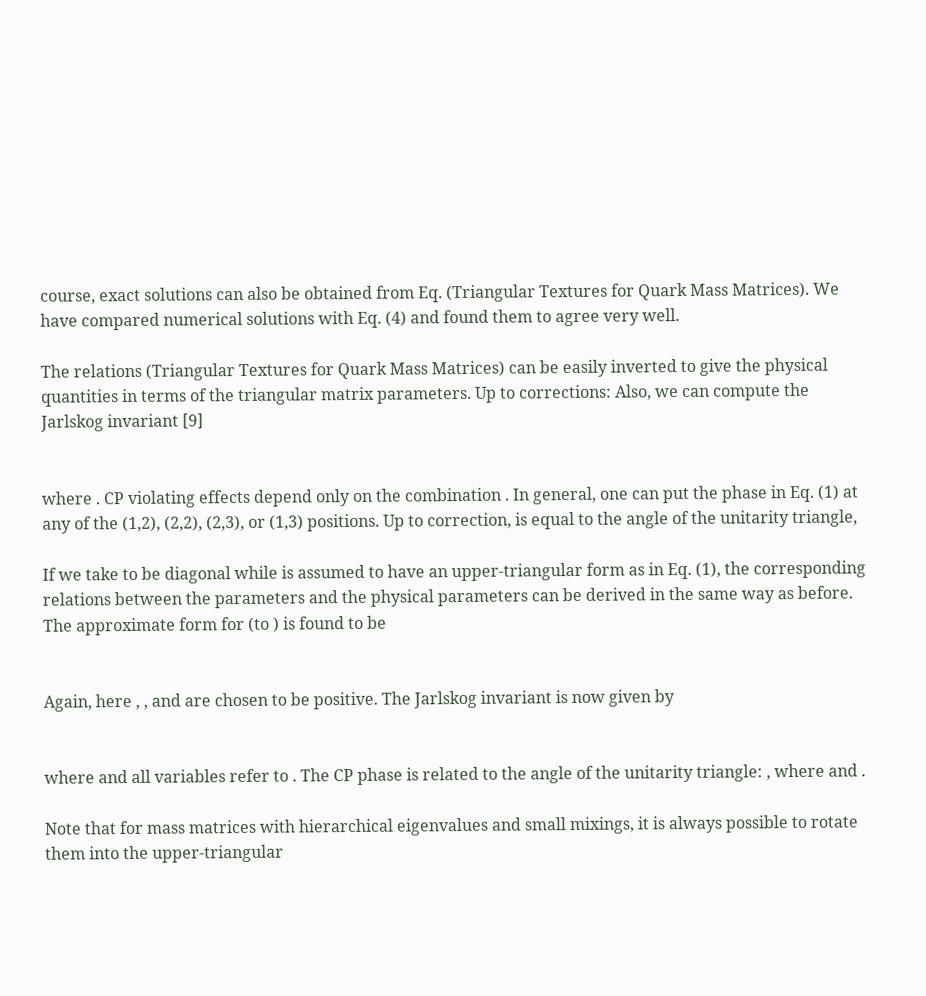course, exact solutions can also be obtained from Eq. (Triangular Textures for Quark Mass Matrices). We have compared numerical solutions with Eq. (4) and found them to agree very well.

The relations (Triangular Textures for Quark Mass Matrices) can be easily inverted to give the physical quantities in terms of the triangular matrix parameters. Up to corrections: Also, we can compute the Jarlskog invariant [9]


where . CP violating effects depend only on the combination . In general, one can put the phase in Eq. (1) at any of the (1,2), (2,2), (2,3), or (1,3) positions. Up to correction, is equal to the angle of the unitarity triangle,

If we take to be diagonal while is assumed to have an upper-triangular form as in Eq. (1), the corresponding relations between the parameters and the physical parameters can be derived in the same way as before. The approximate form for (to ) is found to be


Again, here , , and are chosen to be positive. The Jarlskog invariant is now given by


where and all variables refer to . The CP phase is related to the angle of the unitarity triangle: , where and .

Note that for mass matrices with hierarchical eigenvalues and small mixings, it is always possible to rotate them into the upper-triangular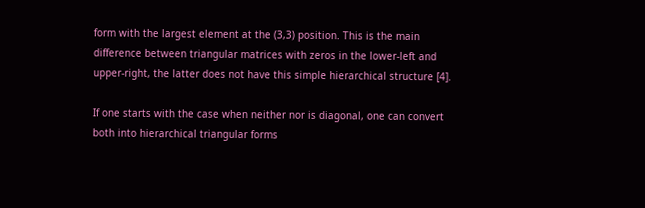form with the largest element at the (3,3) position. This is the main difference between triangular matrices with zeros in the lower-left and upper-right, the latter does not have this simple hierarchical structure [4].

If one starts with the case when neither nor is diagonal, one can convert both into hierarchical triangular forms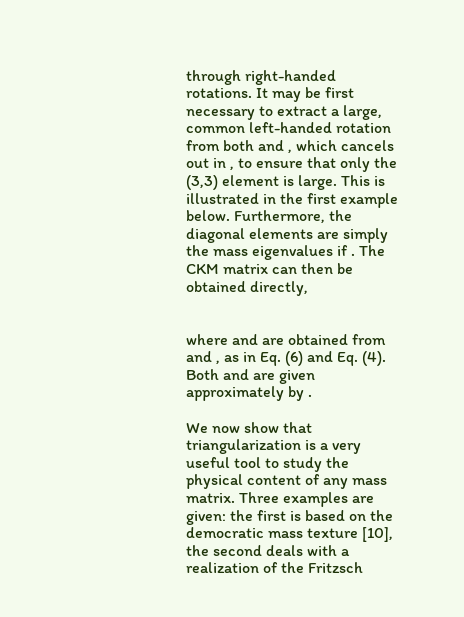through right-handed rotations. It may be first necessary to extract a large, common left-handed rotation from both and , which cancels out in , to ensure that only the (3,3) element is large. This is illustrated in the first example below. Furthermore, the diagonal elements are simply the mass eigenvalues if . The CKM matrix can then be obtained directly,


where and are obtained from and , as in Eq. (6) and Eq. (4). Both and are given approximately by .

We now show that triangularization is a very useful tool to study the physical content of any mass matrix. Three examples are given: the first is based on the democratic mass texture [10], the second deals with a realization of the Fritzsch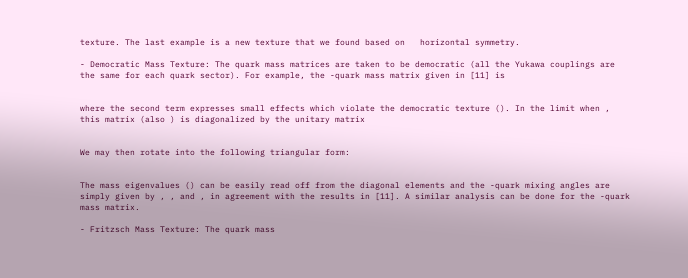texture. The last example is a new texture that we found based on   horizontal symmetry.

- Democratic Mass Texture: The quark mass matrices are taken to be democratic (all the Yukawa couplings are the same for each quark sector). For example, the -quark mass matrix given in [11] is


where the second term expresses small effects which violate the democratic texture (). In the limit when , this matrix (also ) is diagonalized by the unitary matrix


We may then rotate into the following triangular form:


The mass eigenvalues () can be easily read off from the diagonal elements and the -quark mixing angles are simply given by , , and , in agreement with the results in [11]. A similar analysis can be done for the -quark mass matrix.

- Fritzsch Mass Texture: The quark mass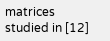matrices studied in [12]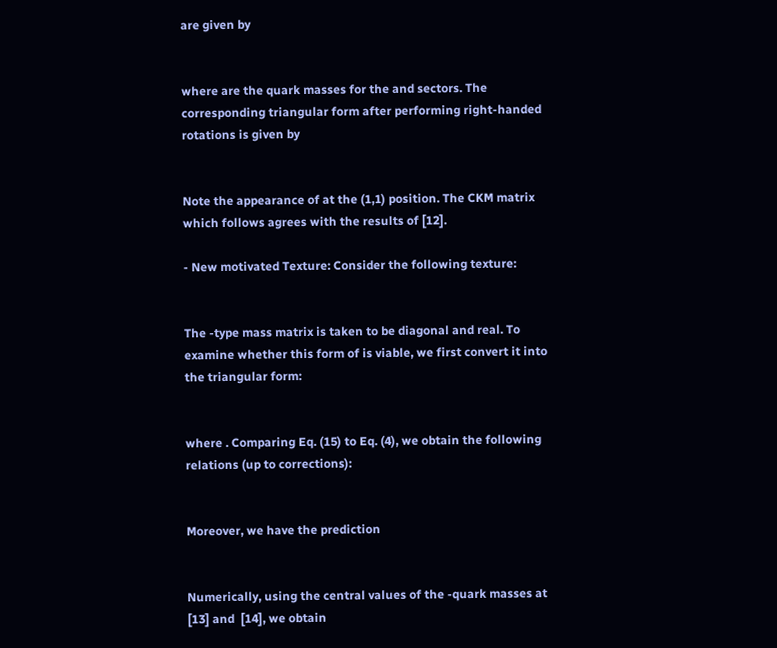are given by


where are the quark masses for the and sectors. The corresponding triangular form after performing right-handed rotations is given by


Note the appearance of at the (1,1) position. The CKM matrix which follows agrees with the results of [12].

- New motivated Texture: Consider the following texture:


The -type mass matrix is taken to be diagonal and real. To examine whether this form of is viable, we first convert it into the triangular form:


where . Comparing Eq. (15) to Eq. (4), we obtain the following relations (up to corrections):


Moreover, we have the prediction


Numerically, using the central values of the -quark masses at  [13] and  [14], we obtain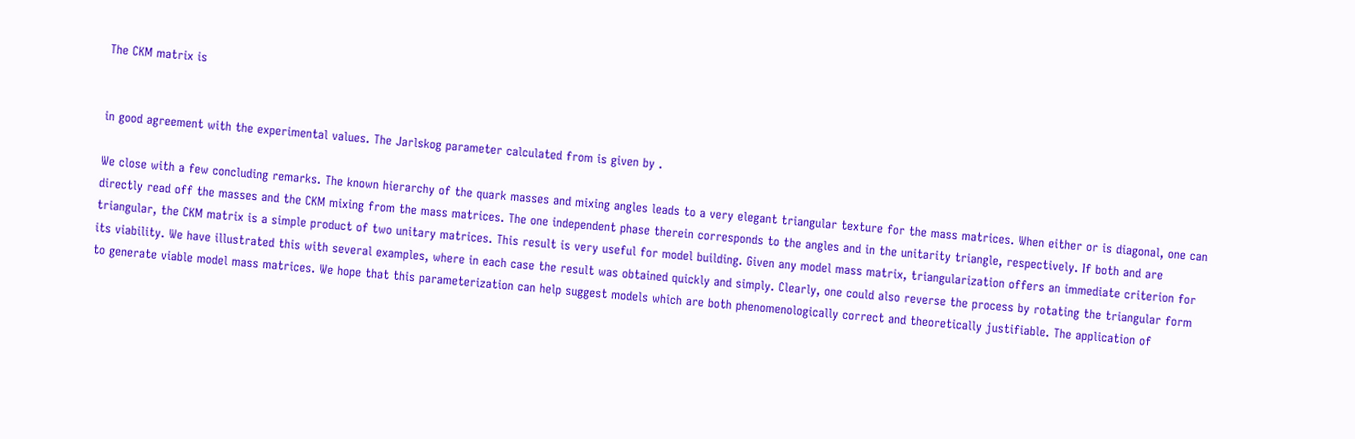The CKM matrix is


in good agreement with the experimental values. The Jarlskog parameter calculated from is given by .

We close with a few concluding remarks. The known hierarchy of the quark masses and mixing angles leads to a very elegant triangular texture for the mass matrices. When either or is diagonal, one can directly read off the masses and the CKM mixing from the mass matrices. The one independent phase therein corresponds to the angles and in the unitarity triangle, respectively. If both and are triangular, the CKM matrix is a simple product of two unitary matrices. This result is very useful for model building. Given any model mass matrix, triangularization offers an immediate criterion for its viability. We have illustrated this with several examples, where in each case the result was obtained quickly and simply. Clearly, one could also reverse the process by rotating the triangular form to generate viable model mass matrices. We hope that this parameterization can help suggest models which are both phenomenologically correct and theoretically justifiable. The application of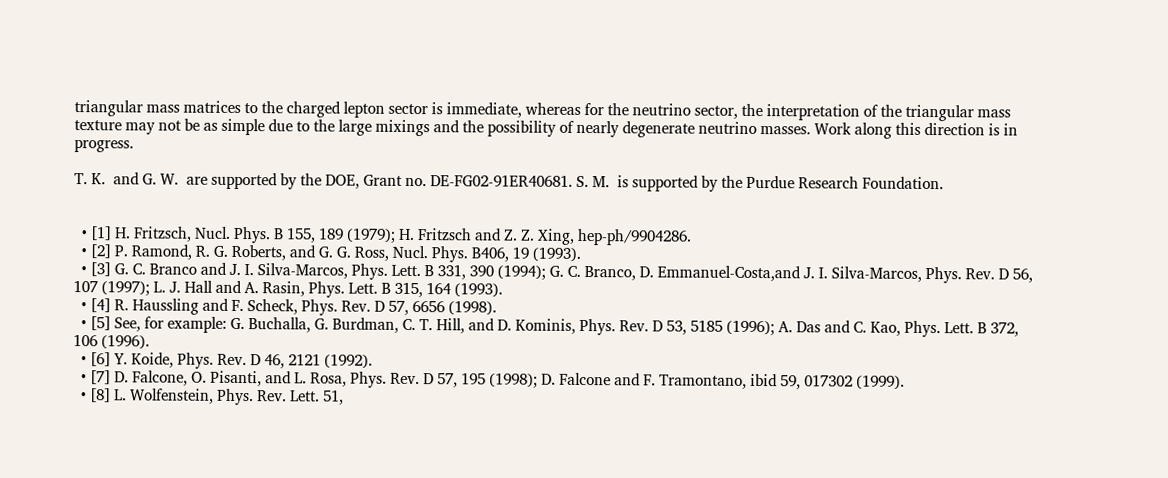triangular mass matrices to the charged lepton sector is immediate, whereas for the neutrino sector, the interpretation of the triangular mass texture may not be as simple due to the large mixings and the possibility of nearly degenerate neutrino masses. Work along this direction is in progress.

T. K.  and G. W.  are supported by the DOE, Grant no. DE-FG02-91ER40681. S. M.  is supported by the Purdue Research Foundation.


  • [1] H. Fritzsch, Nucl. Phys. B 155, 189 (1979); H. Fritzsch and Z. Z. Xing, hep-ph/9904286.
  • [2] P. Ramond, R. G. Roberts, and G. G. Ross, Nucl. Phys. B406, 19 (1993).
  • [3] G. C. Branco and J. I. Silva-Marcos, Phys. Lett. B 331, 390 (1994); G. C. Branco, D. Emmanuel-Costa,and J. I. Silva-Marcos, Phys. Rev. D 56, 107 (1997); L. J. Hall and A. Rasin, Phys. Lett. B 315, 164 (1993).
  • [4] R. Haussling and F. Scheck, Phys. Rev. D 57, 6656 (1998).
  • [5] See, for example: G. Buchalla, G. Burdman, C. T. Hill, and D. Kominis, Phys. Rev. D 53, 5185 (1996); A. Das and C. Kao, Phys. Lett. B 372, 106 (1996).
  • [6] Y. Koide, Phys. Rev. D 46, 2121 (1992).
  • [7] D. Falcone, O. Pisanti, and L. Rosa, Phys. Rev. D 57, 195 (1998); D. Falcone and F. Tramontano, ibid 59, 017302 (1999).
  • [8] L. Wolfenstein, Phys. Rev. Lett. 51,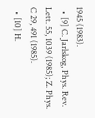1945 (1983).
  • [9] C. Jarlskog, Phys. Rev. Lett. 55, 1039 (1985); Z. Phys. C 29, 491 (1985).
  • [10] H.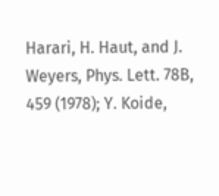Harari, H. Haut, and J. Weyers, Phys. Lett. 78B, 459 (1978); Y. Koide,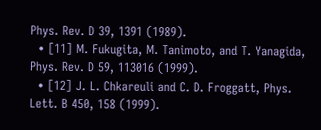Phys. Rev. D 39, 1391 (1989).
  • [11] M. Fukugita, M. Tanimoto, and T. Yanagida, Phys. Rev. D 59, 113016 (1999).
  • [12] J. L. Chkareuli and C. D. Froggatt, Phys. Lett. B 450, 158 (1999).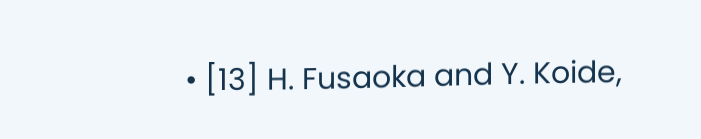• [13] H. Fusaoka and Y. Koide,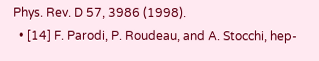Phys. Rev. D 57, 3986 (1998).
  • [14] F. Parodi, P. Roudeau, and A. Stocchi, hep-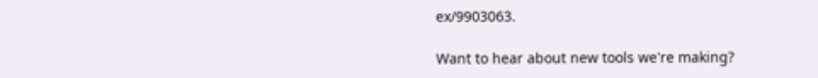ex/9903063.

Want to hear about new tools we're making?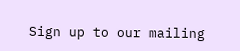Sign up to our mailing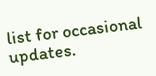list for occasional updates.